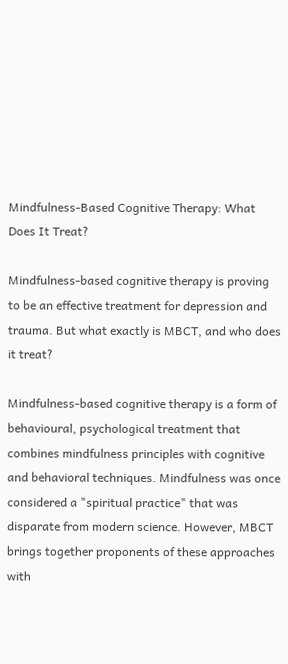Mindfulness-Based Cognitive Therapy: What Does It Treat?

Mindfulness-based cognitive therapy is proving to be an effective treatment for depression and trauma. But what exactly is MBCT, and who does it treat?

Mindfulness-based cognitive therapy is a form of behavioural, psychological treatment that combines mindfulness principles with cognitive and behavioral techniques. Mindfulness was once considered a "spiritual practice" that was disparate from modern science. However, MBCT brings together proponents of these approaches with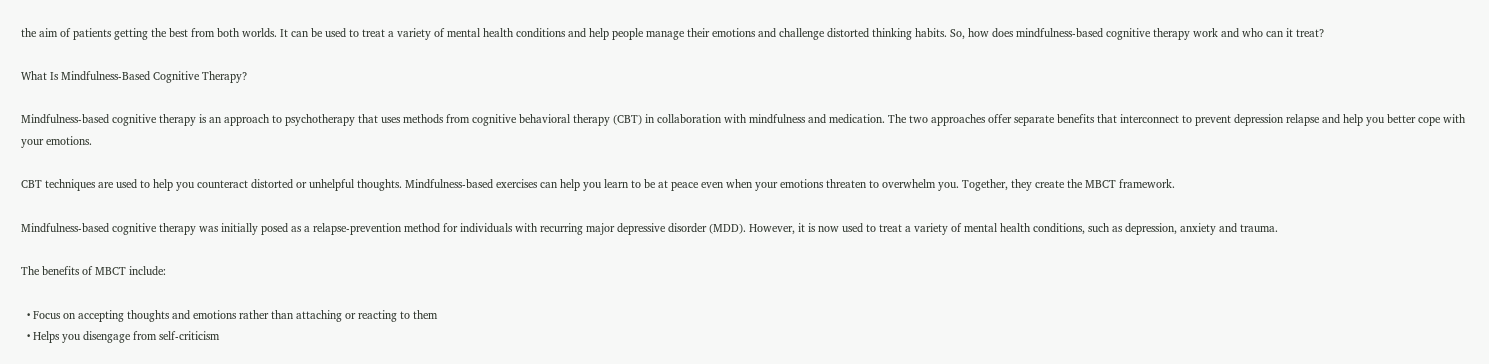the aim of patients getting the best from both worlds. It can be used to treat a variety of mental health conditions and help people manage their emotions and challenge distorted thinking habits. So, how does mindfulness-based cognitive therapy work and who can it treat?

What Is Mindfulness-Based Cognitive Therapy?

Mindfulness-based cognitive therapy is an approach to psychotherapy that uses methods from cognitive behavioral therapy (CBT) in collaboration with mindfulness and medication. The two approaches offer separate benefits that interconnect to prevent depression relapse and help you better cope with your emotions.

CBT techniques are used to help you counteract distorted or unhelpful thoughts. Mindfulness-based exercises can help you learn to be at peace even when your emotions threaten to overwhelm you. Together, they create the MBCT framework.

Mindfulness-based cognitive therapy was initially posed as a relapse-prevention method for individuals with recurring major depressive disorder (MDD). However, it is now used to treat a variety of mental health conditions, such as depression, anxiety and trauma.

The benefits of MBCT include:

  • Focus on accepting thoughts and emotions rather than attaching or reacting to them
  • Helps you disengage from self-criticism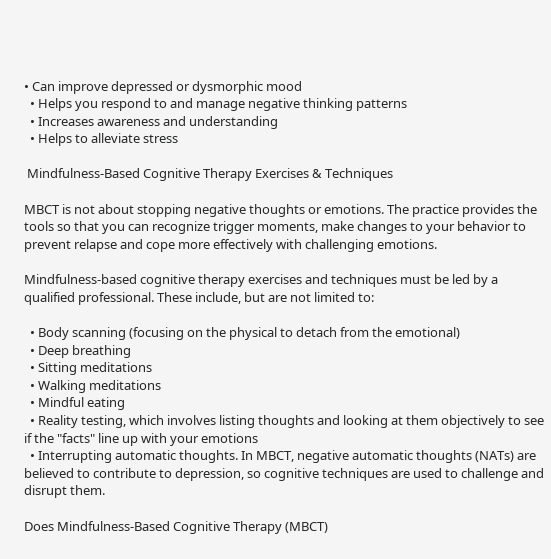• Can improve depressed or dysmorphic mood
  • Helps you respond to and manage negative thinking patterns
  • Increases awareness and understanding
  • Helps to alleviate stress

 Mindfulness-Based Cognitive Therapy Exercises & Techniques

MBCT is not about stopping negative thoughts or emotions. The practice provides the tools so that you can recognize trigger moments, make changes to your behavior to prevent relapse and cope more effectively with challenging emotions.

Mindfulness-based cognitive therapy exercises and techniques must be led by a qualified professional. These include, but are not limited to:

  • Body scanning (focusing on the physical to detach from the emotional)
  • Deep breathing
  • Sitting meditations
  • Walking meditations
  • Mindful eating
  • Reality testing, which involves listing thoughts and looking at them objectively to see if the "facts" line up with your emotions
  • Interrupting automatic thoughts. In MBCT, negative automatic thoughts (NATs) are believed to contribute to depression, so cognitive techniques are used to challenge and disrupt them.

Does Mindfulness-Based Cognitive Therapy (MBCT)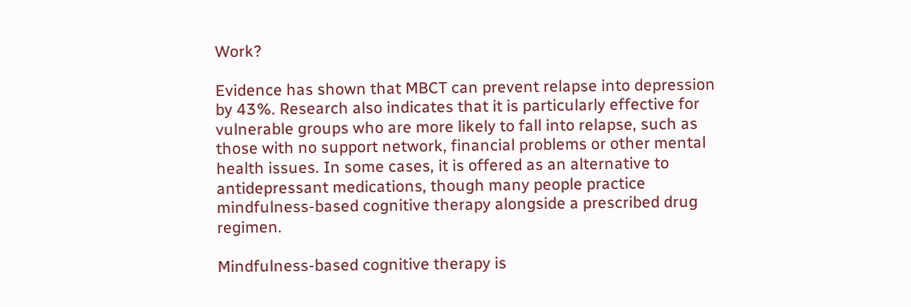Work?

Evidence has shown that MBCT can prevent relapse into depression by 43%. Research also indicates that it is particularly effective for vulnerable groups who are more likely to fall into relapse, such as those with no support network, financial problems or other mental health issues. In some cases, it is offered as an alternative to antidepressant medications, though many people practice mindfulness-based cognitive therapy alongside a prescribed drug regimen.

Mindfulness-based cognitive therapy is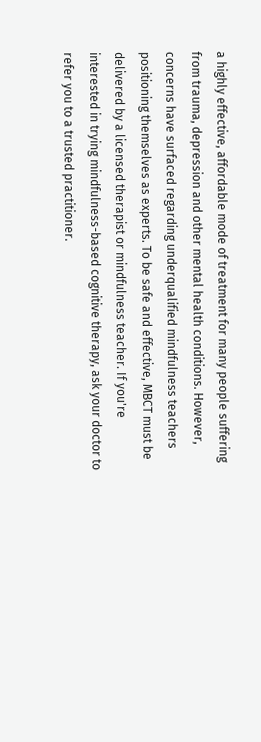a highly effective, affordable mode of treatment for many people suffering from trauma, depression and other mental health conditions. However, concerns have surfaced regarding underqualified mindfulness teachers positioning themselves as experts. To be safe and effective, MBCT must be delivered by a licensed therapist or mindfulness teacher. If you're interested in trying mindfulness-based cognitive therapy, ask your doctor to refer you to a trusted practitioner.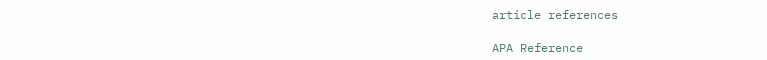article references

APA Reference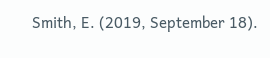Smith, E. (2019, September 18).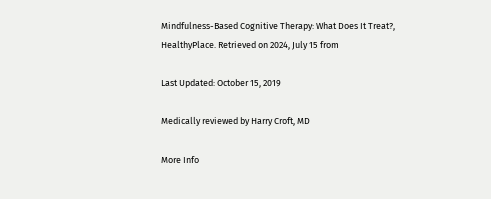Mindfulness-Based Cognitive Therapy: What Does It Treat?, HealthyPlace. Retrieved on 2024, July 15 from

Last Updated: October 15, 2019

Medically reviewed by Harry Croft, MD

More Info